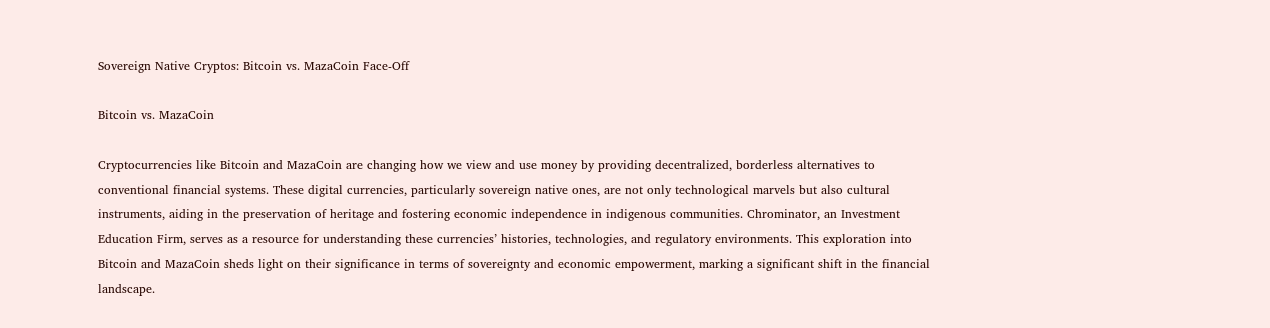Sovereign Native Cryptos: Bitcoin vs. MazaCoin Face-Off

Bitcoin vs. MazaCoin

Cryptocurrencies like Bitcoin and MazaCoin are changing how we view and use money by providing decentralized, borderless alternatives to conventional financial systems. These digital currencies, particularly sovereign native ones, are not only technological marvels but also cultural instruments, aiding in the preservation of heritage and fostering economic independence in indigenous communities. Chrominator, an Investment Education Firm, serves as a resource for understanding these currencies’ histories, technologies, and regulatory environments. This exploration into Bitcoin and MazaCoin sheds light on their significance in terms of sovereignty and economic empowerment, marking a significant shift in the financial landscape.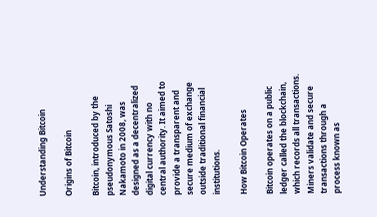Understanding Bitcoin

Origins of Bitcoin

Bitcoin, introduced by the pseudonymous Satoshi Nakamoto in 2008, was designed as a decentralized digital currency with no central authority. It aimed to provide a transparent and secure medium of exchange outside traditional financial institutions.

How Bitcoin Operates

Bitcoin operates on a public ledger called the blockchain, which records all transactions. Miners validate and secure transactions through a process known as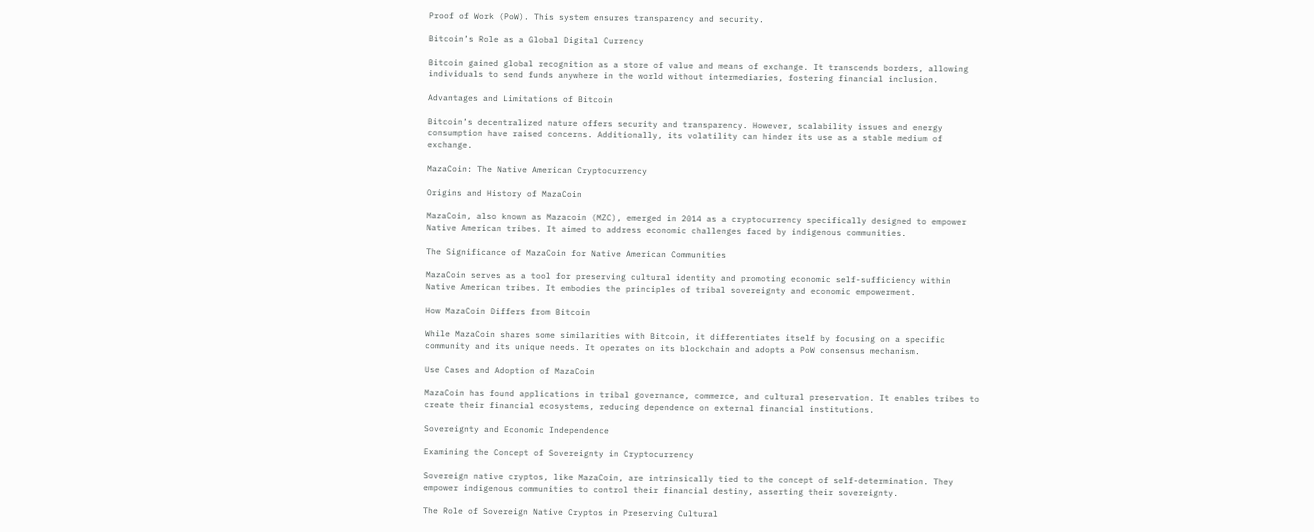Proof of Work (PoW). This system ensures transparency and security.

Bitcoin’s Role as a Global Digital Currency

Bitcoin gained global recognition as a store of value and means of exchange. It transcends borders, allowing individuals to send funds anywhere in the world without intermediaries, fostering financial inclusion.

Advantages and Limitations of Bitcoin

Bitcoin’s decentralized nature offers security and transparency. However, scalability issues and energy consumption have raised concerns. Additionally, its volatility can hinder its use as a stable medium of exchange.

MazaCoin: The Native American Cryptocurrency

Origins and History of MazaCoin

MazaCoin, also known as Mazacoin (MZC), emerged in 2014 as a cryptocurrency specifically designed to empower Native American tribes. It aimed to address economic challenges faced by indigenous communities.

The Significance of MazaCoin for Native American Communities

MazaCoin serves as a tool for preserving cultural identity and promoting economic self-sufficiency within Native American tribes. It embodies the principles of tribal sovereignty and economic empowerment.

How MazaCoin Differs from Bitcoin

While MazaCoin shares some similarities with Bitcoin, it differentiates itself by focusing on a specific community and its unique needs. It operates on its blockchain and adopts a PoW consensus mechanism.

Use Cases and Adoption of MazaCoin

MazaCoin has found applications in tribal governance, commerce, and cultural preservation. It enables tribes to create their financial ecosystems, reducing dependence on external financial institutions.

Sovereignty and Economic Independence

Examining the Concept of Sovereignty in Cryptocurrency

Sovereign native cryptos, like MazaCoin, are intrinsically tied to the concept of self-determination. They empower indigenous communities to control their financial destiny, asserting their sovereignty.

The Role of Sovereign Native Cryptos in Preserving Cultural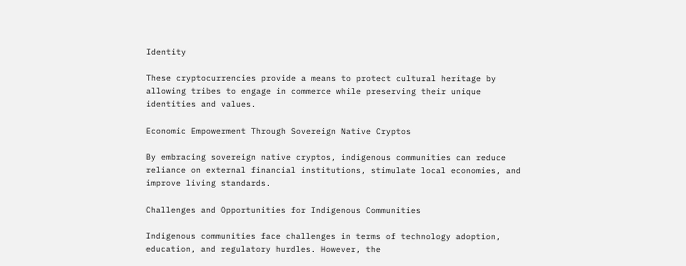Identity

These cryptocurrencies provide a means to protect cultural heritage by allowing tribes to engage in commerce while preserving their unique identities and values.

Economic Empowerment Through Sovereign Native Cryptos

By embracing sovereign native cryptos, indigenous communities can reduce reliance on external financial institutions, stimulate local economies, and improve living standards.

Challenges and Opportunities for Indigenous Communities

Indigenous communities face challenges in terms of technology adoption, education, and regulatory hurdles. However, the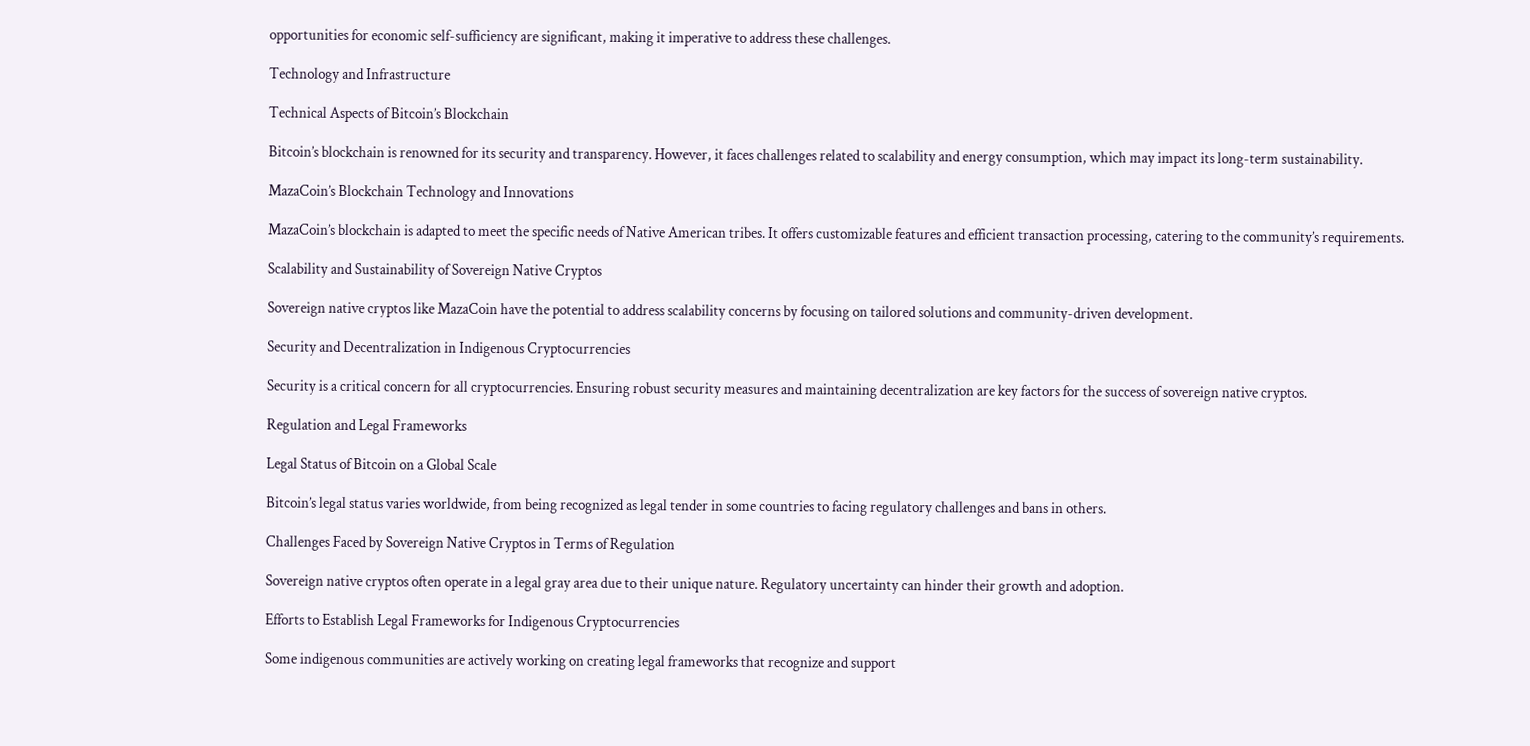opportunities for economic self-sufficiency are significant, making it imperative to address these challenges.

Technology and Infrastructure

Technical Aspects of Bitcoin’s Blockchain

Bitcoin’s blockchain is renowned for its security and transparency. However, it faces challenges related to scalability and energy consumption, which may impact its long-term sustainability.

MazaCoin’s Blockchain Technology and Innovations

MazaCoin’s blockchain is adapted to meet the specific needs of Native American tribes. It offers customizable features and efficient transaction processing, catering to the community’s requirements.

Scalability and Sustainability of Sovereign Native Cryptos

Sovereign native cryptos like MazaCoin have the potential to address scalability concerns by focusing on tailored solutions and community-driven development.

Security and Decentralization in Indigenous Cryptocurrencies

Security is a critical concern for all cryptocurrencies. Ensuring robust security measures and maintaining decentralization are key factors for the success of sovereign native cryptos.

Regulation and Legal Frameworks

Legal Status of Bitcoin on a Global Scale

Bitcoin’s legal status varies worldwide, from being recognized as legal tender in some countries to facing regulatory challenges and bans in others.

Challenges Faced by Sovereign Native Cryptos in Terms of Regulation

Sovereign native cryptos often operate in a legal gray area due to their unique nature. Regulatory uncertainty can hinder their growth and adoption.

Efforts to Establish Legal Frameworks for Indigenous Cryptocurrencies

Some indigenous communities are actively working on creating legal frameworks that recognize and support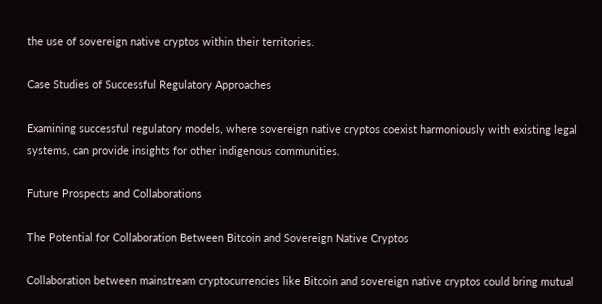the use of sovereign native cryptos within their territories.

Case Studies of Successful Regulatory Approaches

Examining successful regulatory models, where sovereign native cryptos coexist harmoniously with existing legal systems, can provide insights for other indigenous communities.

Future Prospects and Collaborations

The Potential for Collaboration Between Bitcoin and Sovereign Native Cryptos

Collaboration between mainstream cryptocurrencies like Bitcoin and sovereign native cryptos could bring mutual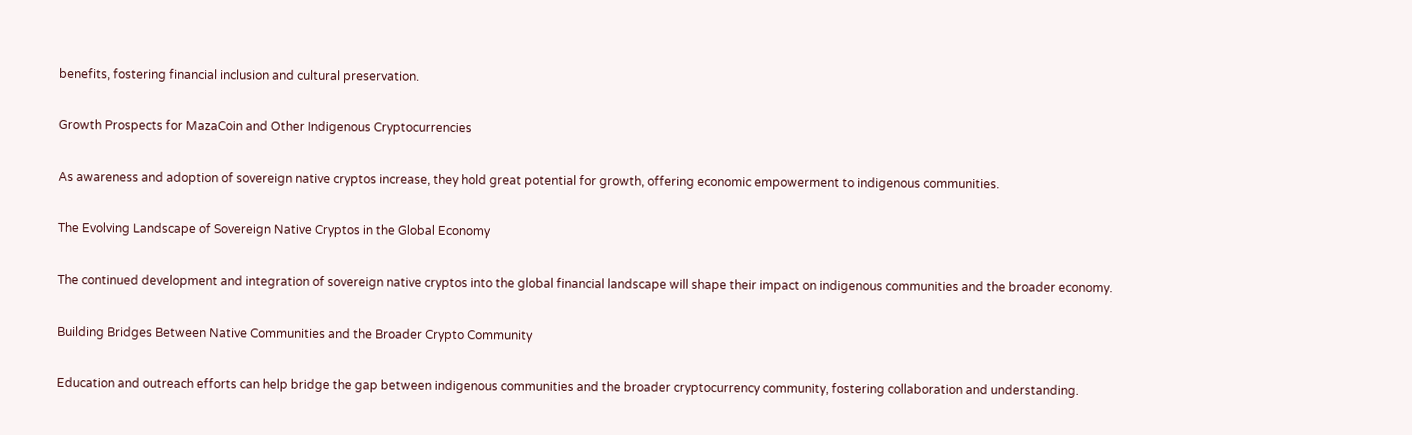benefits, fostering financial inclusion and cultural preservation.

Growth Prospects for MazaCoin and Other Indigenous Cryptocurrencies

As awareness and adoption of sovereign native cryptos increase, they hold great potential for growth, offering economic empowerment to indigenous communities.

The Evolving Landscape of Sovereign Native Cryptos in the Global Economy

The continued development and integration of sovereign native cryptos into the global financial landscape will shape their impact on indigenous communities and the broader economy.

Building Bridges Between Native Communities and the Broader Crypto Community

Education and outreach efforts can help bridge the gap between indigenous communities and the broader cryptocurrency community, fostering collaboration and understanding.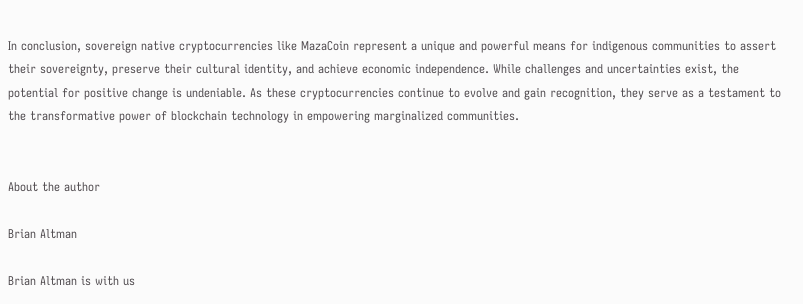In conclusion, sovereign native cryptocurrencies like MazaCoin represent a unique and powerful means for indigenous communities to assert their sovereignty, preserve their cultural identity, and achieve economic independence. While challenges and uncertainties exist, the potential for positive change is undeniable. As these cryptocurrencies continue to evolve and gain recognition, they serve as a testament to the transformative power of blockchain technology in empowering marginalized communities.


About the author

Brian Altman

Brian Altman is with us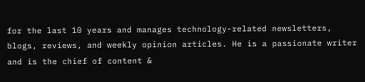for the last 10 years and manages technology-related newsletters, blogs, reviews, and weekly opinion articles. He is a passionate writer and is the chief of content &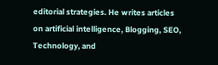editorial strategies. He writes articles on artificial intelligence, Blogging, SEO, Technology, and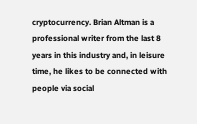cryptocurrency. Brian Altman is a professional writer from the last 8 years in this industry and, in leisure time, he likes to be connected with people via social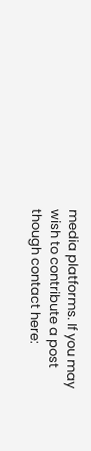media platforms. If you may wish to contribute a post though contact here: